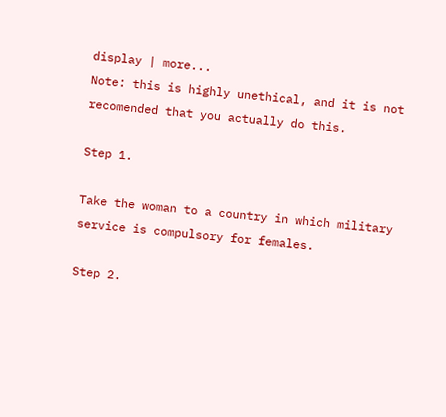display | more...
Note: this is highly unethical, and it is not recomended that you actually do this.

Step 1.

Take the woman to a country in which military service is compulsory for females.

Step 2.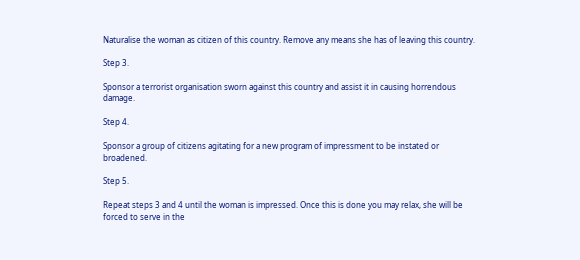Naturalise the woman as citizen of this country. Remove any means she has of leaving this country.

Step 3.

Sponsor a terrorist organisation sworn against this country and assist it in causing horrendous damage.

Step 4.

Sponsor a group of citizens agitating for a new program of impressment to be instated or broadened.

Step 5.

Repeat steps 3 and 4 until the woman is impressed. Once this is done you may relax, she will be forced to serve in the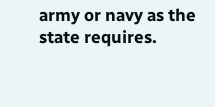army or navy as the state requires.